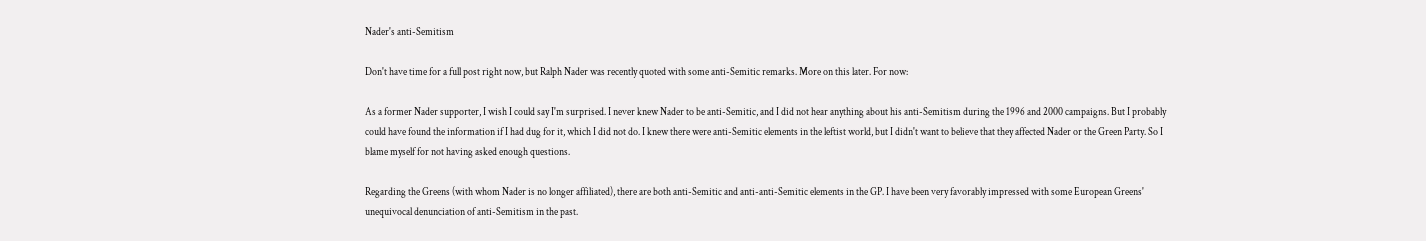Nader's anti-Semitism

Don't have time for a full post right now, but Ralph Nader was recently quoted with some anti-Semitic remarks. More on this later. For now:

As a former Nader supporter, I wish I could say I'm surprised. I never knew Nader to be anti-Semitic, and I did not hear anything about his anti-Semitism during the 1996 and 2000 campaigns. But I probably could have found the information if I had dug for it, which I did not do. I knew there were anti-Semitic elements in the leftist world, but I didn't want to believe that they affected Nader or the Green Party. So I blame myself for not having asked enough questions.

Regarding the Greens (with whom Nader is no longer affiliated), there are both anti-Semitic and anti-anti-Semitic elements in the GP. I have been very favorably impressed with some European Greens' unequivocal denunciation of anti-Semitism in the past.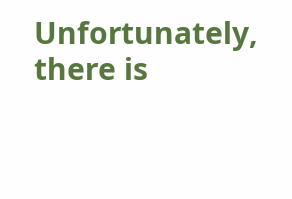Unfortunately, there is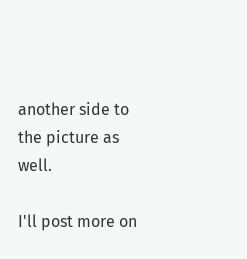another side to the picture as well.

I'll post more on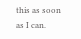this as soon as I can.